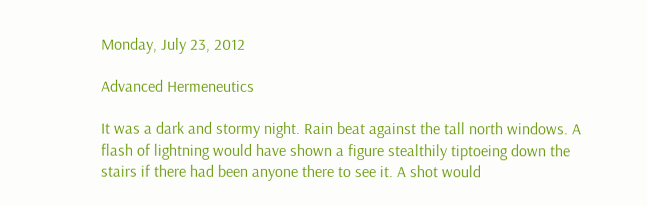Monday, July 23, 2012

Advanced Hermeneutics

It was a dark and stormy night. Rain beat against the tall north windows. A flash of lightning would have shown a figure stealthily tiptoeing down the stairs if there had been anyone there to see it. A shot would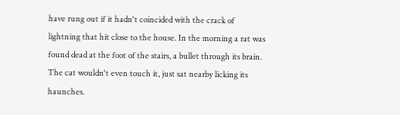have rung out if it hadn't coincided with the crack of lightning that hit close to the house. In the morning a rat was found dead at the foot of the stairs, a bullet through its brain. The cat wouldn't even touch it, just sat nearby licking its haunches.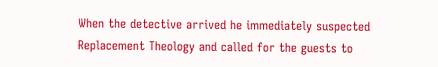When the detective arrived he immediately suspected Replacement Theology and called for the guests to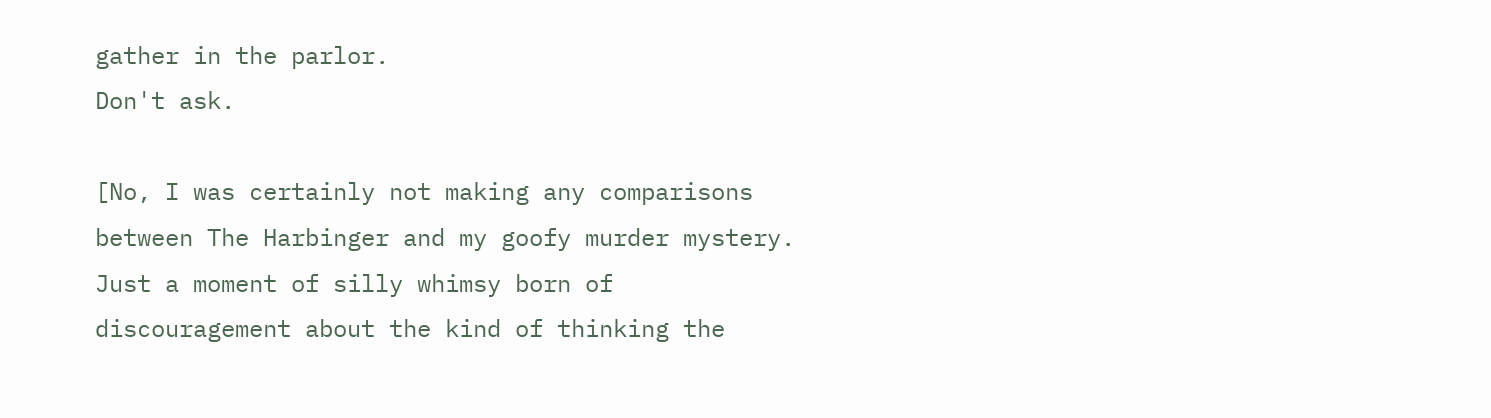gather in the parlor.
Don't ask.

[No, I was certainly not making any comparisons between The Harbinger and my goofy murder mystery. Just a moment of silly whimsy born of discouragement about the kind of thinking the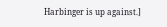Harbinger is up against.]